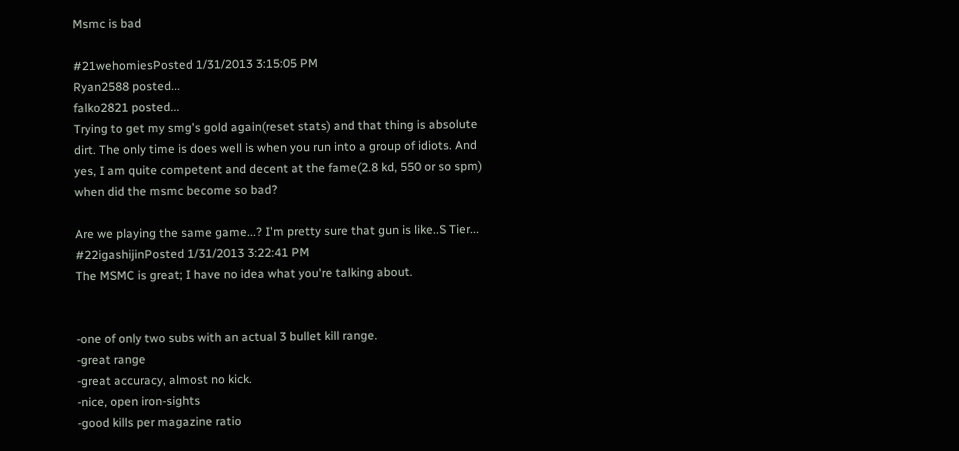Msmc is bad

#21wehomiesPosted 1/31/2013 3:15:05 PM
Ryan2588 posted...
falko2821 posted...
Trying to get my smg's gold again(reset stats) and that thing is absolute dirt. The only time is does well is when you run into a group of idiots. And yes, I am quite competent and decent at the fame(2.8 kd, 550 or so spm) when did the msmc become so bad?

Are we playing the same game...? I'm pretty sure that gun is like..S Tier...
#22igashijinPosted 1/31/2013 3:22:41 PM
The MSMC is great; I have no idea what you're talking about.


-one of only two subs with an actual 3 bullet kill range.
-great range
-great accuracy, almost no kick.
-nice, open iron-sights
-good kills per magazine ratio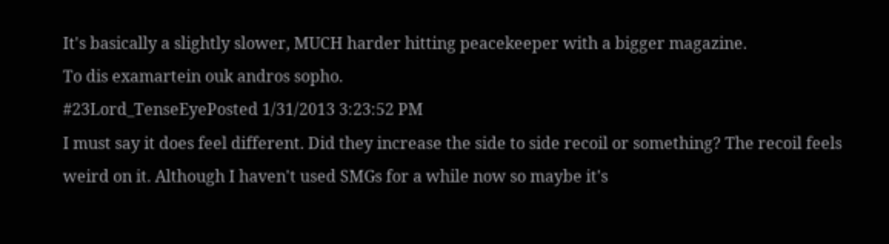It's basically a slightly slower, MUCH harder hitting peacekeeper with a bigger magazine.
To dis examartein ouk andros sopho.
#23Lord_TenseEyePosted 1/31/2013 3:23:52 PM
I must say it does feel different. Did they increase the side to side recoil or something? The recoil feels weird on it. Although I haven't used SMGs for a while now so maybe it's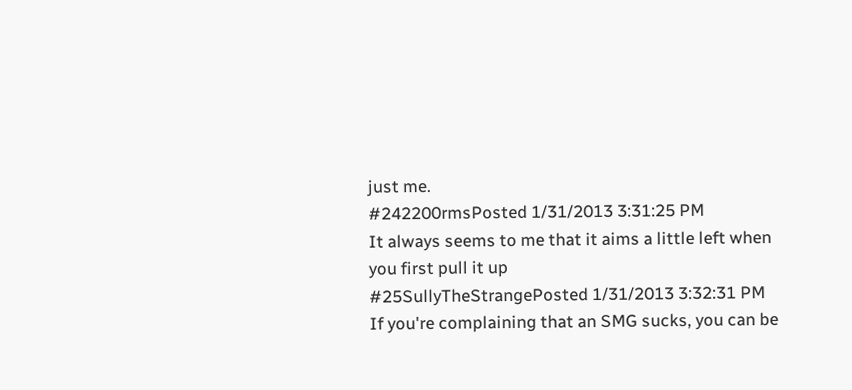just me.
#242200rmsPosted 1/31/2013 3:31:25 PM
It always seems to me that it aims a little left when you first pull it up
#25SullyTheStrangePosted 1/31/2013 3:32:31 PM
If you're complaining that an SMG sucks, you can be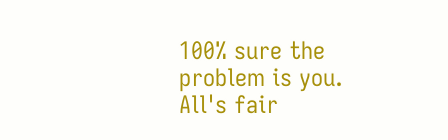100% sure the problem is you.
All's fair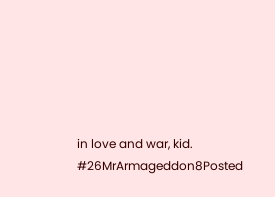in love and war, kid.
#26MrArmageddon8Posted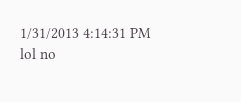1/31/2013 4:14:31 PM
lol no